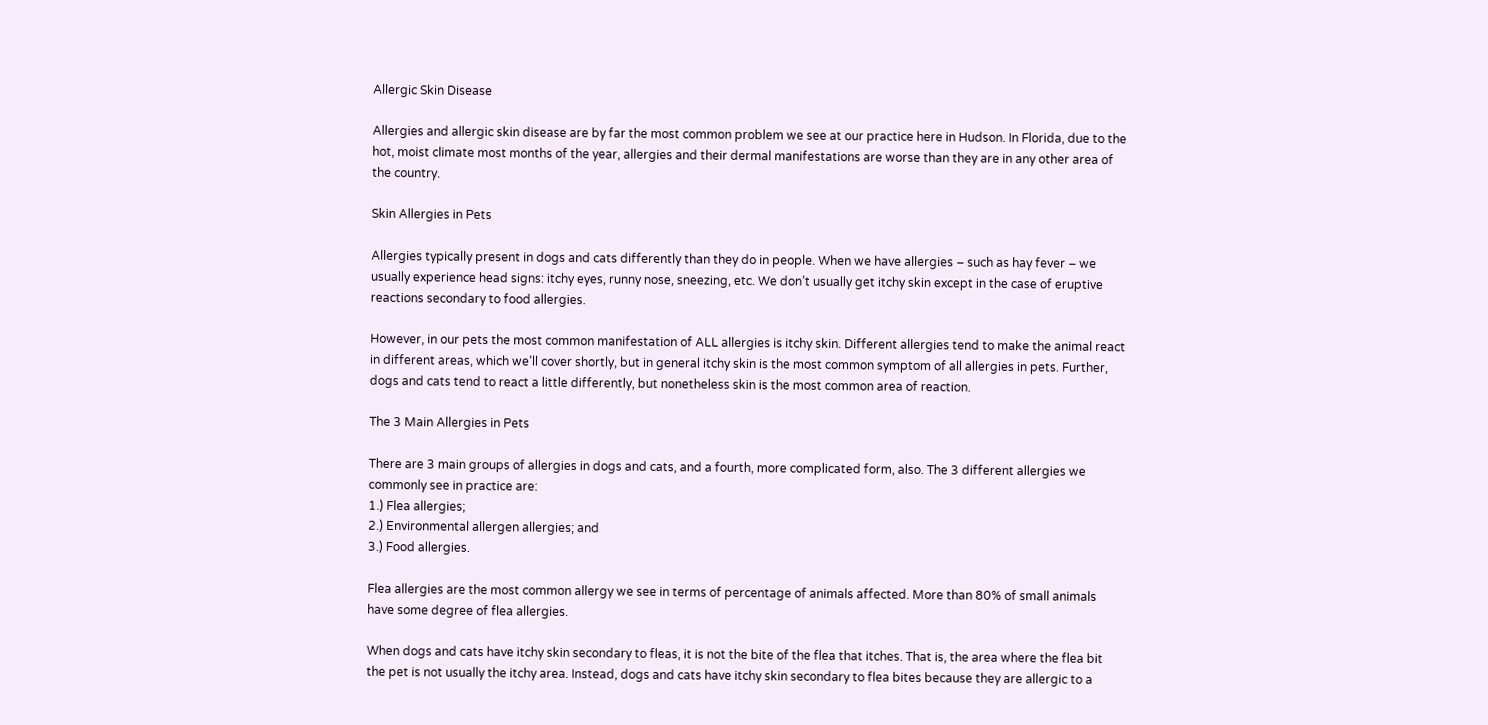Allergic Skin Disease

Allergies and allergic skin disease are by far the most common problem we see at our practice here in Hudson. In Florida, due to the hot, moist climate most months of the year, allergies and their dermal manifestations are worse than they are in any other area of the country.

Skin Allergies in Pets

Allergies typically present in dogs and cats differently than they do in people. When we have allergies – such as hay fever – we usually experience head signs: itchy eyes, runny nose, sneezing, etc. We don’t usually get itchy skin except in the case of eruptive reactions secondary to food allergies.

However, in our pets the most common manifestation of ALL allergies is itchy skin. Different allergies tend to make the animal react in different areas, which we’ll cover shortly, but in general itchy skin is the most common symptom of all allergies in pets. Further, dogs and cats tend to react a little differently, but nonetheless skin is the most common area of reaction.

The 3 Main Allergies in Pets

There are 3 main groups of allergies in dogs and cats, and a fourth, more complicated form, also. The 3 different allergies we commonly see in practice are:
1.) Flea allergies;
2.) Environmental allergen allergies; and
3.) Food allergies.

Flea allergies are the most common allergy we see in terms of percentage of animals affected. More than 80% of small animals have some degree of flea allergies.

When dogs and cats have itchy skin secondary to fleas, it is not the bite of the flea that itches. That is, the area where the flea bit the pet is not usually the itchy area. Instead, dogs and cats have itchy skin secondary to flea bites because they are allergic to a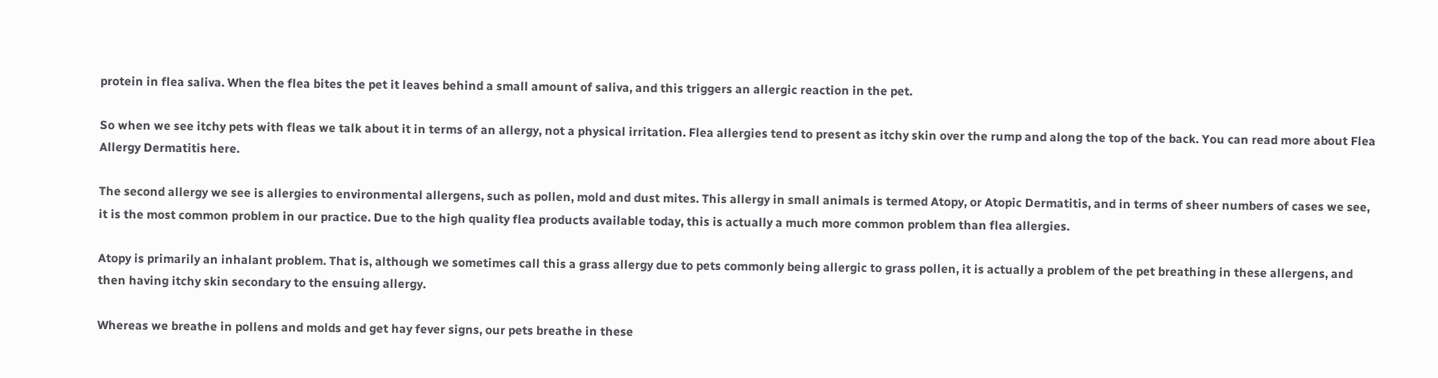protein in flea saliva. When the flea bites the pet it leaves behind a small amount of saliva, and this triggers an allergic reaction in the pet.

So when we see itchy pets with fleas we talk about it in terms of an allergy, not a physical irritation. Flea allergies tend to present as itchy skin over the rump and along the top of the back. You can read more about Flea Allergy Dermatitis here.

The second allergy we see is allergies to environmental allergens, such as pollen, mold and dust mites. This allergy in small animals is termed Atopy, or Atopic Dermatitis, and in terms of sheer numbers of cases we see, it is the most common problem in our practice. Due to the high quality flea products available today, this is actually a much more common problem than flea allergies.

Atopy is primarily an inhalant problem. That is, although we sometimes call this a grass allergy due to pets commonly being allergic to grass pollen, it is actually a problem of the pet breathing in these allergens, and then having itchy skin secondary to the ensuing allergy.

Whereas we breathe in pollens and molds and get hay fever signs, our pets breathe in these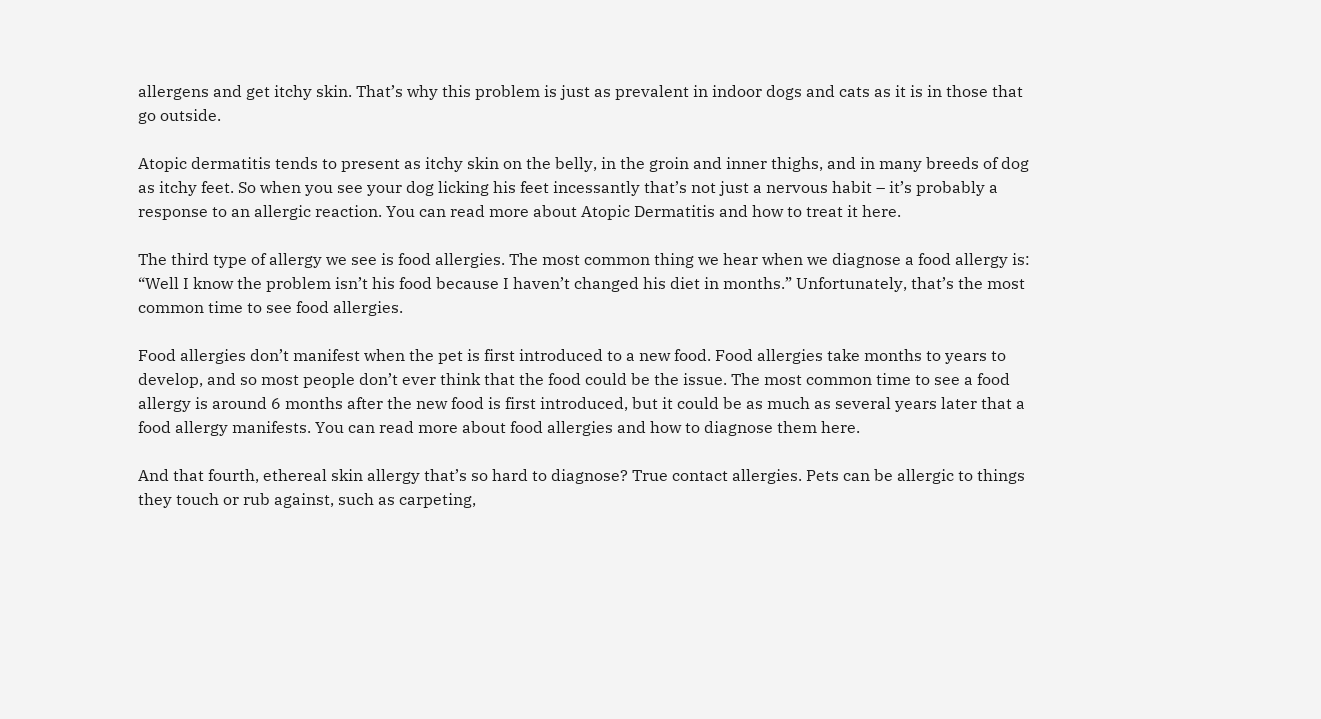allergens and get itchy skin. That’s why this problem is just as prevalent in indoor dogs and cats as it is in those that go outside.

Atopic dermatitis tends to present as itchy skin on the belly, in the groin and inner thighs, and in many breeds of dog as itchy feet. So when you see your dog licking his feet incessantly that’s not just a nervous habit – it’s probably a response to an allergic reaction. You can read more about Atopic Dermatitis and how to treat it here.

The third type of allergy we see is food allergies. The most common thing we hear when we diagnose a food allergy is: “Well I know the problem isn’t his food because I haven’t changed his diet in months.” Unfortunately, that’s the most common time to see food allergies.

Food allergies don’t manifest when the pet is first introduced to a new food. Food allergies take months to years to develop, and so most people don’t ever think that the food could be the issue. The most common time to see a food allergy is around 6 months after the new food is first introduced, but it could be as much as several years later that a food allergy manifests. You can read more about food allergies and how to diagnose them here.

And that fourth, ethereal skin allergy that’s so hard to diagnose? True contact allergies. Pets can be allergic to things they touch or rub against, such as carpeting,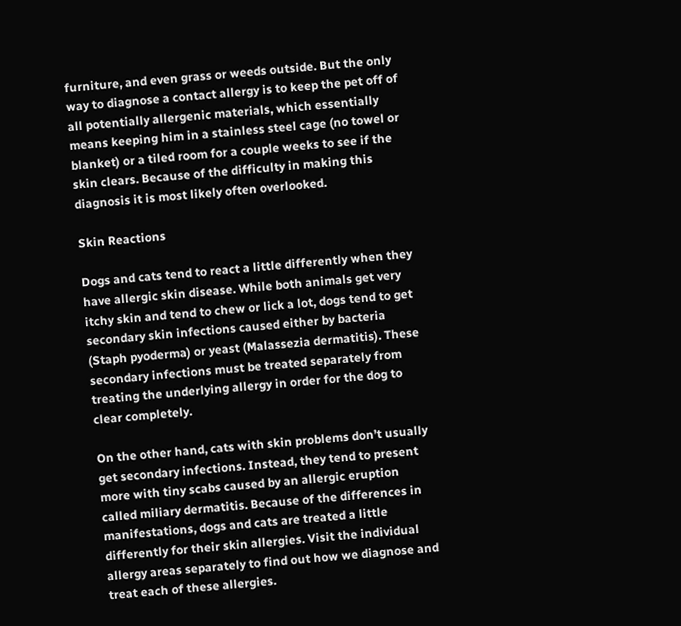furniture, and even grass or weeds outside. But the only way to diagnose a contact allergy is to keep the pet off of all potentially allergenic materials, which essentially means keeping him in a stainless steel cage (no towel or blanket) or a tiled room for a couple weeks to see if the skin clears. Because of the difficulty in making this diagnosis it is most likely often overlooked.

Skin Reactions

Dogs and cats tend to react a little differently when they have allergic skin disease. While both animals get very itchy skin and tend to chew or lick a lot, dogs tend to get secondary skin infections caused either by bacteria (Staph pyoderma) or yeast (Malassezia dermatitis). These secondary infections must be treated separately from treating the underlying allergy in order for the dog to clear completely.

On the other hand, cats with skin problems don’t usually get secondary infections. Instead, they tend to present more with tiny scabs caused by an allergic eruption called miliary dermatitis. Because of the differences in manifestations, dogs and cats are treated a little differently for their skin allergies. Visit the individual allergy areas separately to find out how we diagnose and treat each of these allergies.